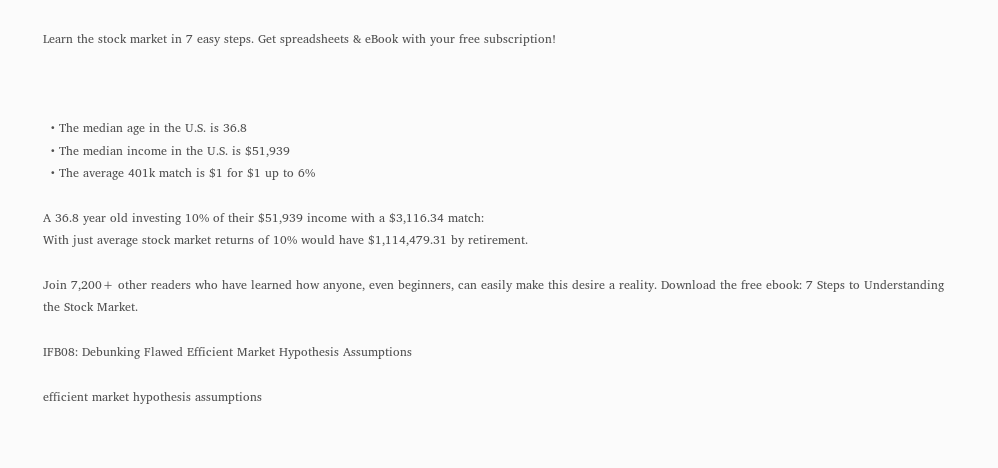Learn the stock market in 7 easy steps. Get spreadsheets & eBook with your free subscription!



  • The median age in the U.S. is 36.8
  • The median income in the U.S. is $51,939
  • The average 401k match is $1 for $1 up to 6%

A 36.8 year old investing 10% of their $51,939 income with a $3,116.34 match:
With just average stock market returns of 10% would have $1,114,479.31 by retirement.

Join 7,200+ other readers who have learned how anyone, even beginners, can easily make this desire a reality. Download the free ebook: 7 Steps to Understanding the Stock Market.

IFB08: Debunking Flawed Efficient Market Hypothesis Assumptions

efficient market hypothesis assumptions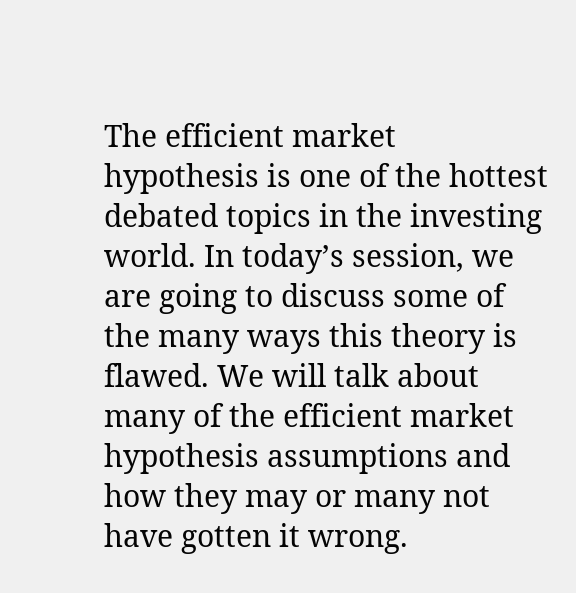The efficient market hypothesis is one of the hottest debated topics in the investing world. In today’s session, we are going to discuss some of the many ways this theory is flawed. We will talk about many of the efficient market hypothesis assumptions and how they may or many not have gotten it wrong.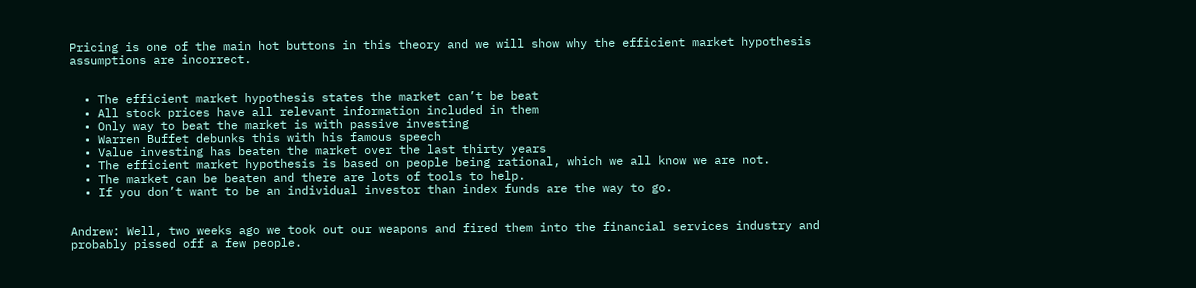Pricing is one of the main hot buttons in this theory and we will show why the efficient market hypothesis assumptions are incorrect.


  • The efficient market hypothesis states the market can’t be beat
  • All stock prices have all relevant information included in them
  • Only way to beat the market is with passive investing
  • Warren Buffet debunks this with his famous speech
  • Value investing has beaten the market over the last thirty years
  • The efficient market hypothesis is based on people being rational, which we all know we are not.
  • The market can be beaten and there are lots of tools to help.
  • If you don’t want to be an individual investor than index funds are the way to go.


Andrew: Well, two weeks ago we took out our weapons and fired them into the financial services industry and probably pissed off a few people.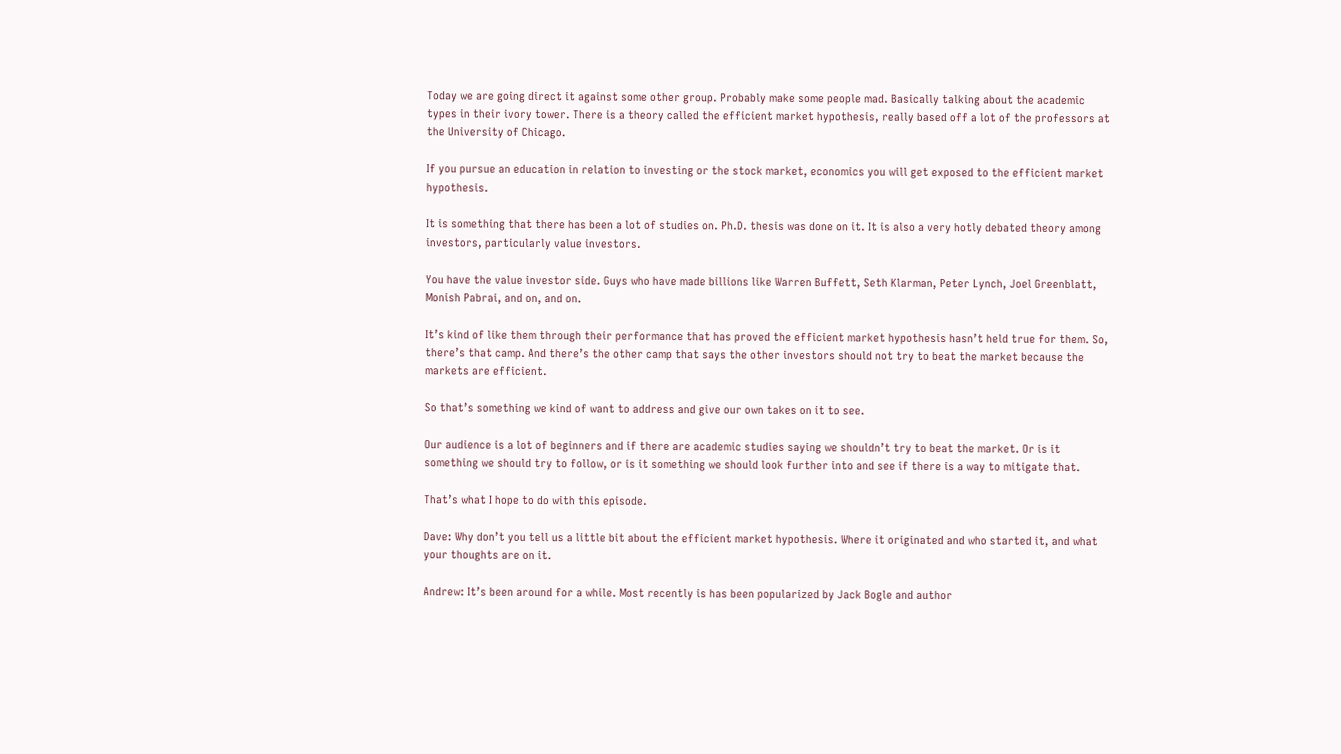Today we are going direct it against some other group. Probably make some people mad. Basically talking about the academic types in their ivory tower. There is a theory called the efficient market hypothesis, really based off a lot of the professors at the University of Chicago.

If you pursue an education in relation to investing or the stock market, economics you will get exposed to the efficient market hypothesis.

It is something that there has been a lot of studies on. Ph.D. thesis was done on it. It is also a very hotly debated theory among investors, particularly value investors.

You have the value investor side. Guys who have made billions like Warren Buffett, Seth Klarman, Peter Lynch, Joel Greenblatt, Monish Pabrai, and on, and on.

It’s kind of like them through their performance that has proved the efficient market hypothesis hasn’t held true for them. So, there’s that camp. And there’s the other camp that says the other investors should not try to beat the market because the markets are efficient.

So that’s something we kind of want to address and give our own takes on it to see.

Our audience is a lot of beginners and if there are academic studies saying we shouldn’t try to beat the market. Or is it something we should try to follow, or is it something we should look further into and see if there is a way to mitigate that.

That’s what I hope to do with this episode.

Dave: Why don’t you tell us a little bit about the efficient market hypothesis. Where it originated and who started it, and what your thoughts are on it.

Andrew: It’s been around for a while. Most recently is has been popularized by Jack Bogle and author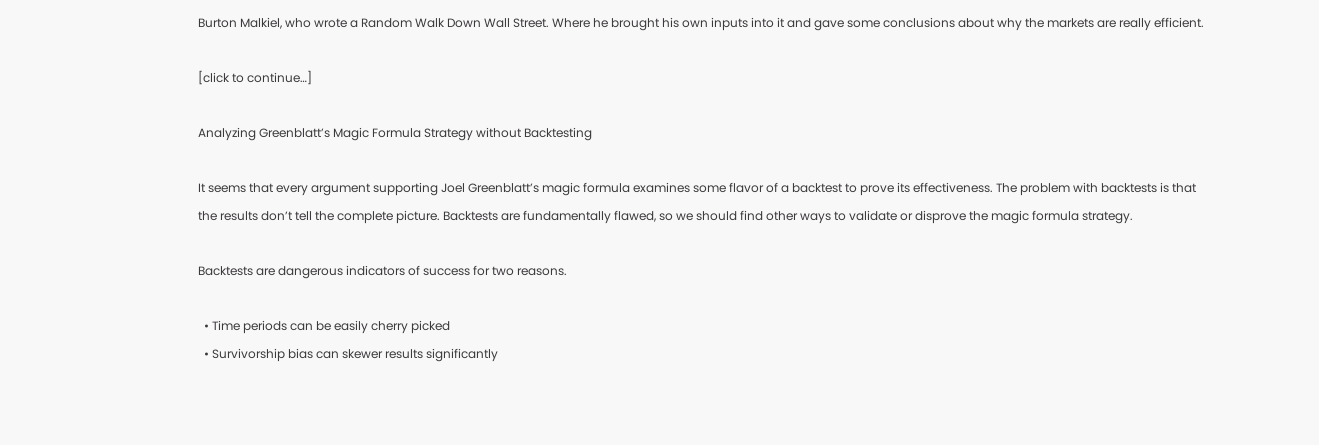Burton Malkiel, who wrote a Random Walk Down Wall Street. Where he brought his own inputs into it and gave some conclusions about why the markets are really efficient.

[click to continue…]

Analyzing Greenblatt’s Magic Formula Strategy without Backtesting

It seems that every argument supporting Joel Greenblatt’s magic formula examines some flavor of a backtest to prove its effectiveness. The problem with backtests is that the results don’t tell the complete picture. Backtests are fundamentally flawed, so we should find other ways to validate or disprove the magic formula strategy.

Backtests are dangerous indicators of success for two reasons.

  • Time periods can be easily cherry picked
  • Survivorship bias can skewer results significantly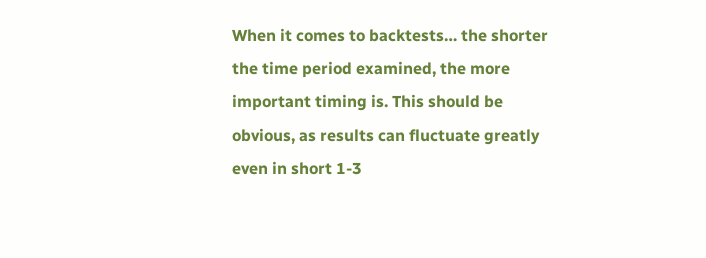When it comes to backtests… the shorter the time period examined, the more important timing is. This should be obvious, as results can fluctuate greatly even in short 1-3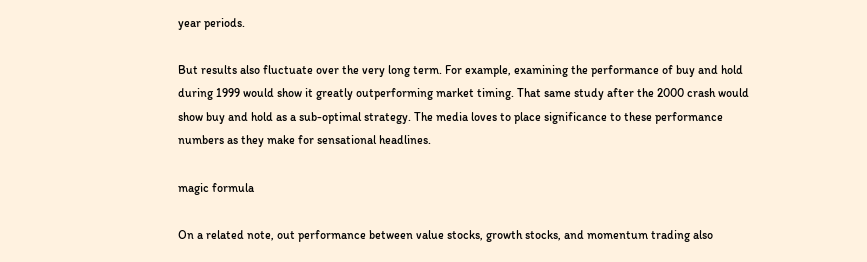year periods.

But results also fluctuate over the very long term. For example, examining the performance of buy and hold during 1999 would show it greatly outperforming market timing. That same study after the 2000 crash would show buy and hold as a sub-optimal strategy. The media loves to place significance to these performance numbers as they make for sensational headlines.

magic formula

On a related note, out performance between value stocks, growth stocks, and momentum trading also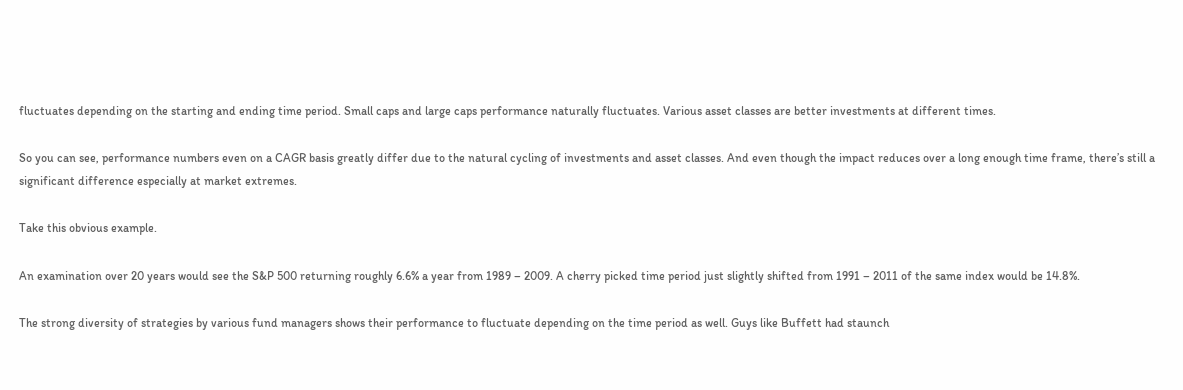fluctuates depending on the starting and ending time period. Small caps and large caps performance naturally fluctuates. Various asset classes are better investments at different times.

So you can see, performance numbers even on a CAGR basis greatly differ due to the natural cycling of investments and asset classes. And even though the impact reduces over a long enough time frame, there’s still a significant difference especially at market extremes.

Take this obvious example.

An examination over 20 years would see the S&P 500 returning roughly 6.6% a year from 1989 – 2009. A cherry picked time period just slightly shifted from 1991 – 2011 of the same index would be 14.8%.

The strong diversity of strategies by various fund managers shows their performance to fluctuate depending on the time period as well. Guys like Buffett had staunch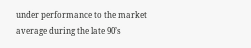under performance to the market average during the late 90’s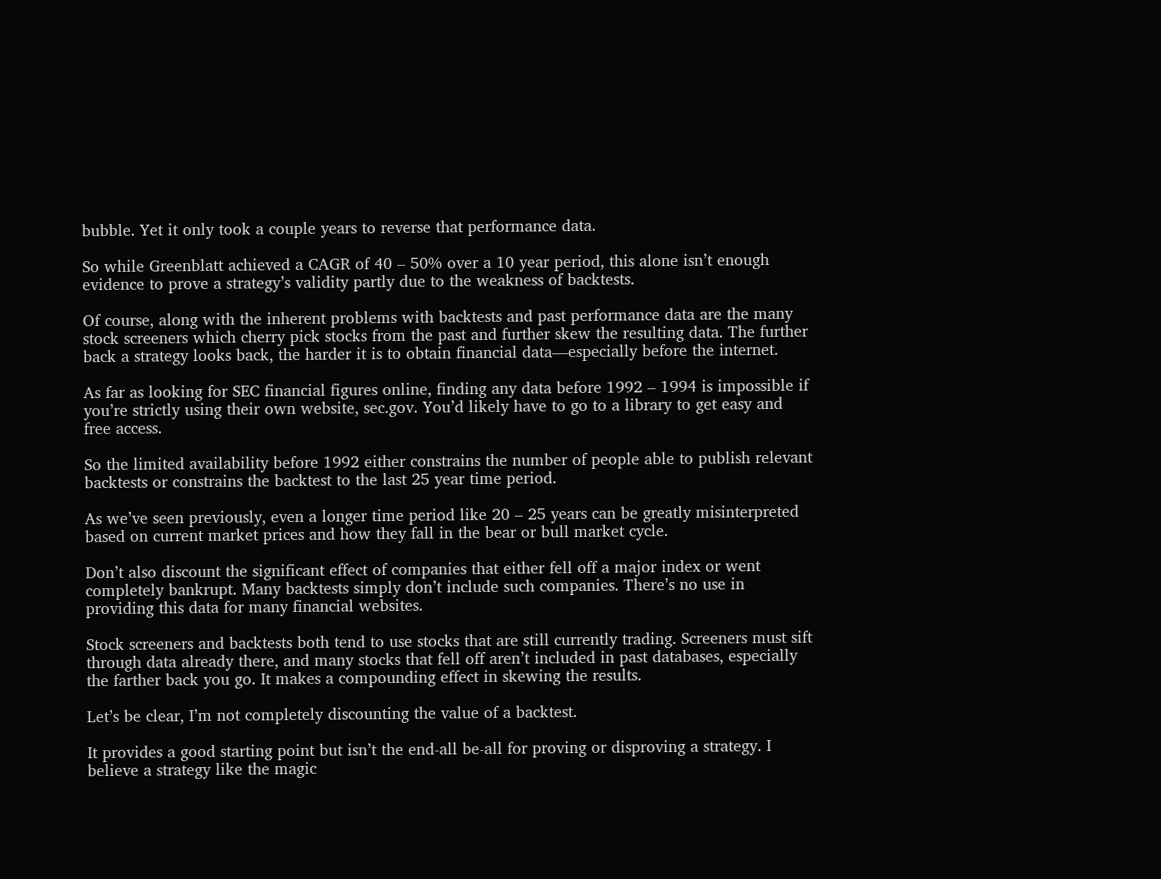bubble. Yet it only took a couple years to reverse that performance data.

So while Greenblatt achieved a CAGR of 40 – 50% over a 10 year period, this alone isn’t enough evidence to prove a strategy’s validity partly due to the weakness of backtests.

Of course, along with the inherent problems with backtests and past performance data are the many stock screeners which cherry pick stocks from the past and further skew the resulting data. The further back a strategy looks back, the harder it is to obtain financial data—especially before the internet.

As far as looking for SEC financial figures online, finding any data before 1992 – 1994 is impossible if you’re strictly using their own website, sec.gov. You’d likely have to go to a library to get easy and free access.

So the limited availability before 1992 either constrains the number of people able to publish relevant backtests or constrains the backtest to the last 25 year time period.

As we’ve seen previously, even a longer time period like 20 – 25 years can be greatly misinterpreted based on current market prices and how they fall in the bear or bull market cycle.

Don’t also discount the significant effect of companies that either fell off a major index or went completely bankrupt. Many backtests simply don’t include such companies. There’s no use in providing this data for many financial websites.

Stock screeners and backtests both tend to use stocks that are still currently trading. Screeners must sift through data already there, and many stocks that fell off aren’t included in past databases, especially the farther back you go. It makes a compounding effect in skewing the results.

Let’s be clear, I’m not completely discounting the value of a backtest.

It provides a good starting point but isn’t the end-all be-all for proving or disproving a strategy. I believe a strategy like the magic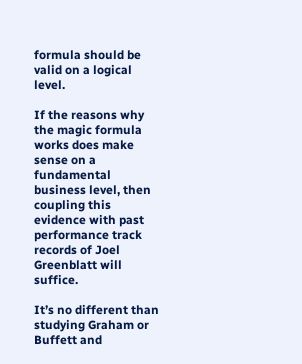formula should be valid on a logical level.

If the reasons why the magic formula works does make sense on a fundamental business level, then coupling this evidence with past performance track records of Joel Greenblatt will suffice.

It’s no different than studying Graham or Buffett and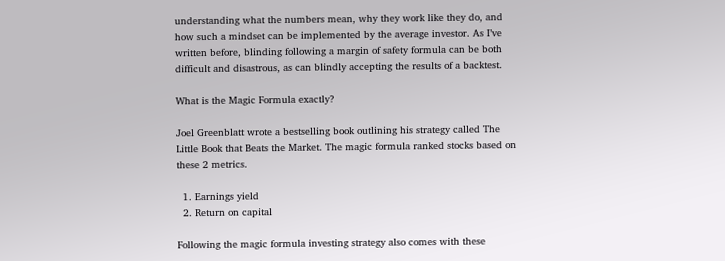understanding what the numbers mean, why they work like they do, and how such a mindset can be implemented by the average investor. As I’ve written before, blinding following a margin of safety formula can be both difficult and disastrous, as can blindly accepting the results of a backtest.

What is the Magic Formula exactly?

Joel Greenblatt wrote a bestselling book outlining his strategy called The Little Book that Beats the Market. The magic formula ranked stocks based on these 2 metrics.

  1. Earnings yield
  2. Return on capital

Following the magic formula investing strategy also comes with these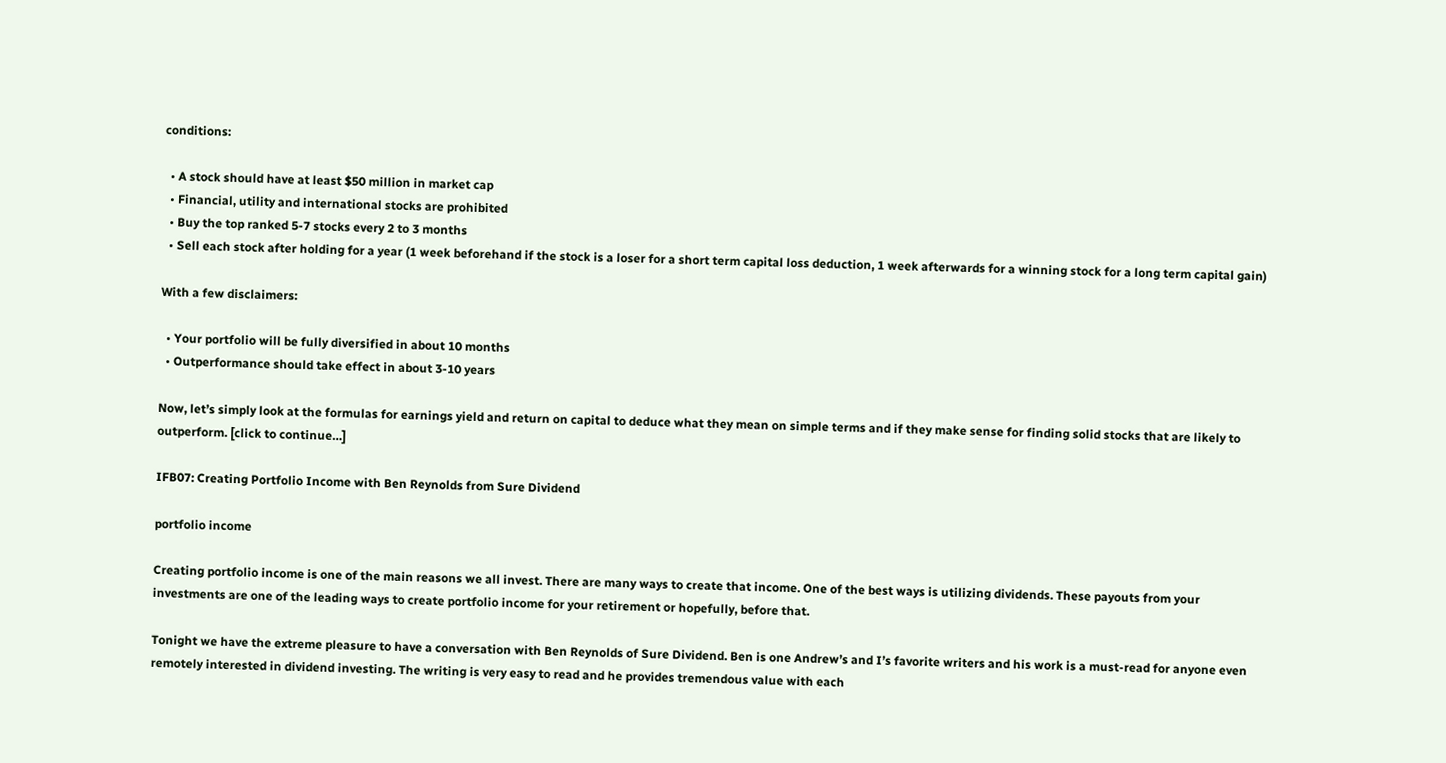conditions:

  • A stock should have at least $50 million in market cap
  • Financial, utility and international stocks are prohibited
  • Buy the top ranked 5-7 stocks every 2 to 3 months
  • Sell each stock after holding for a year (1 week beforehand if the stock is a loser for a short term capital loss deduction, 1 week afterwards for a winning stock for a long term capital gain)

With a few disclaimers:

  • Your portfolio will be fully diversified in about 10 months
  • Outperformance should take effect in about 3-10 years

Now, let’s simply look at the formulas for earnings yield and return on capital to deduce what they mean on simple terms and if they make sense for finding solid stocks that are likely to outperform. [click to continue…]

IFB07: Creating Portfolio Income with Ben Reynolds from Sure Dividend

portfolio income

Creating portfolio income is one of the main reasons we all invest. There are many ways to create that income. One of the best ways is utilizing dividends. These payouts from your investments are one of the leading ways to create portfolio income for your retirement or hopefully, before that.

Tonight we have the extreme pleasure to have a conversation with Ben Reynolds of Sure Dividend. Ben is one Andrew’s and I’s favorite writers and his work is a must-read for anyone even remotely interested in dividend investing. The writing is very easy to read and he provides tremendous value with each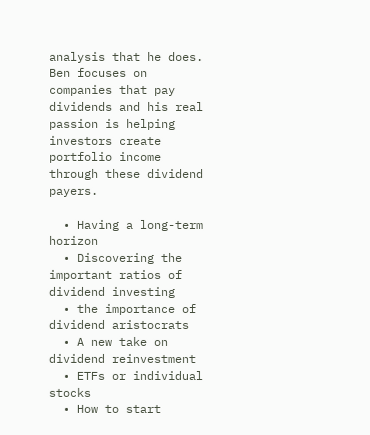analysis that he does. Ben focuses on companies that pay dividends and his real passion is helping investors create portfolio income through these dividend payers.

  • Having a long-term horizon
  • Discovering the important ratios of dividend investing
  • the importance of dividend aristocrats
  • A new take on dividend reinvestment
  • ETFs or individual stocks
  • How to start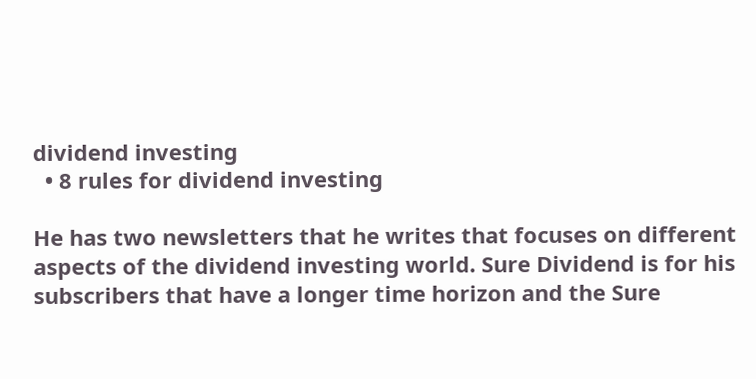dividend investing
  • 8 rules for dividend investing

He has two newsletters that he writes that focuses on different aspects of the dividend investing world. Sure Dividend is for his subscribers that have a longer time horizon and the Sure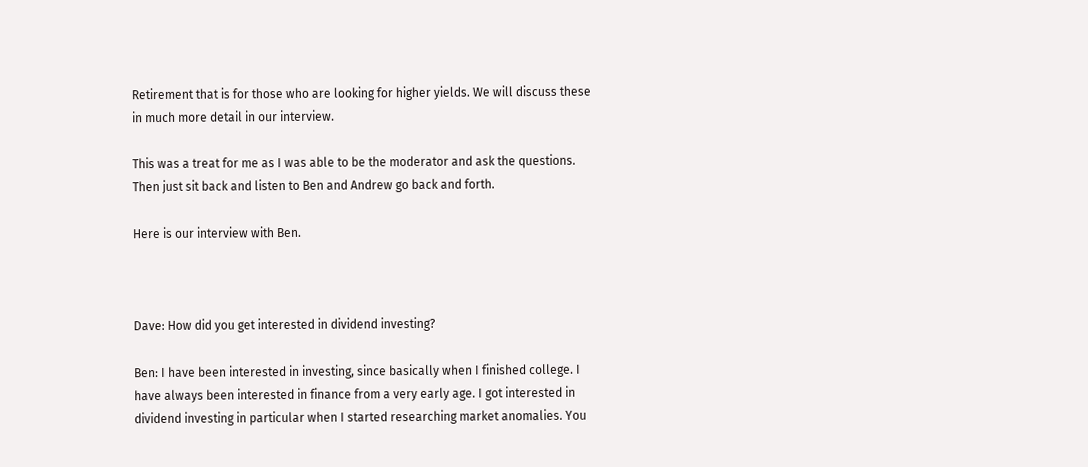Retirement that is for those who are looking for higher yields. We will discuss these in much more detail in our interview.

This was a treat for me as I was able to be the moderator and ask the questions. Then just sit back and listen to Ben and Andrew go back and forth.

Here is our interview with Ben.



Dave: How did you get interested in dividend investing?

Ben: I have been interested in investing, since basically when I finished college. I have always been interested in finance from a very early age. I got interested in dividend investing in particular when I started researching market anomalies. You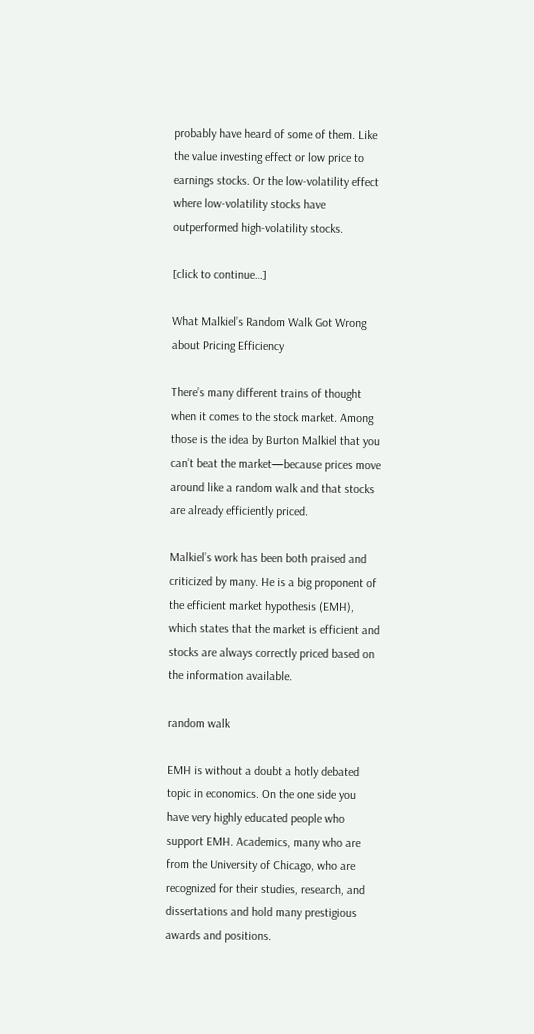probably have heard of some of them. Like the value investing effect or low price to earnings stocks. Or the low-volatility effect where low-volatility stocks have outperformed high-volatility stocks.

[click to continue…]

What Malkiel’s Random Walk Got Wrong about Pricing Efficiency

There’s many different trains of thought when it comes to the stock market. Among those is the idea by Burton Malkiel that you can’t beat the market—because prices move around like a random walk and that stocks are already efficiently priced.

Malkiel’s work has been both praised and criticized by many. He is a big proponent of the efficient market hypothesis (EMH), which states that the market is efficient and stocks are always correctly priced based on the information available.

random walk

EMH is without a doubt a hotly debated topic in economics. On the one side you have very highly educated people who support EMH. Academics, many who are from the University of Chicago, who are recognized for their studies, research, and dissertations and hold many prestigious awards and positions.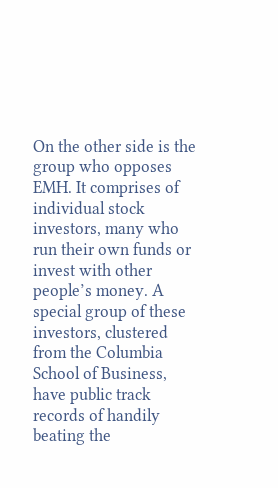On the other side is the group who opposes EMH. It comprises of individual stock investors, many who run their own funds or invest with other people’s money. A special group of these investors, clustered from the Columbia School of Business, have public track records of handily beating the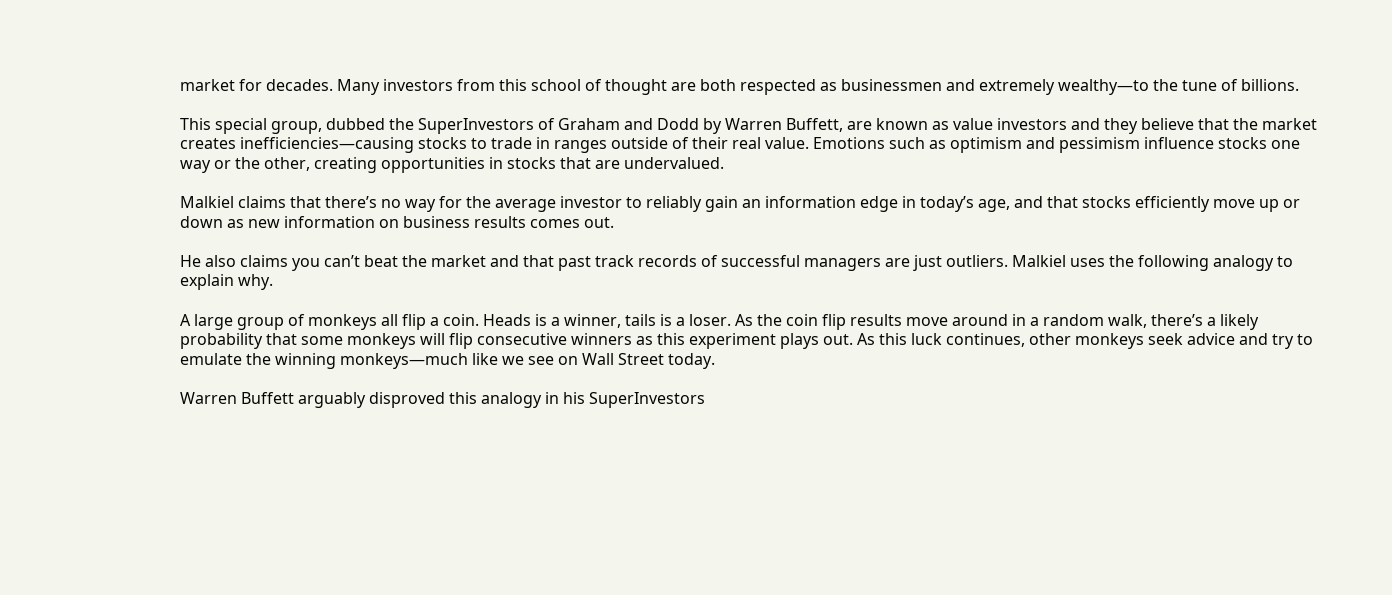market for decades. Many investors from this school of thought are both respected as businessmen and extremely wealthy—to the tune of billions.

This special group, dubbed the SuperInvestors of Graham and Dodd by Warren Buffett, are known as value investors and they believe that the market creates inefficiencies—causing stocks to trade in ranges outside of their real value. Emotions such as optimism and pessimism influence stocks one way or the other, creating opportunities in stocks that are undervalued.

Malkiel claims that there’s no way for the average investor to reliably gain an information edge in today’s age, and that stocks efficiently move up or down as new information on business results comes out.

He also claims you can’t beat the market and that past track records of successful managers are just outliers. Malkiel uses the following analogy to explain why.

A large group of monkeys all flip a coin. Heads is a winner, tails is a loser. As the coin flip results move around in a random walk, there’s a likely probability that some monkeys will flip consecutive winners as this experiment plays out. As this luck continues, other monkeys seek advice and try to emulate the winning monkeys—much like we see on Wall Street today.

Warren Buffett arguably disproved this analogy in his SuperInvestors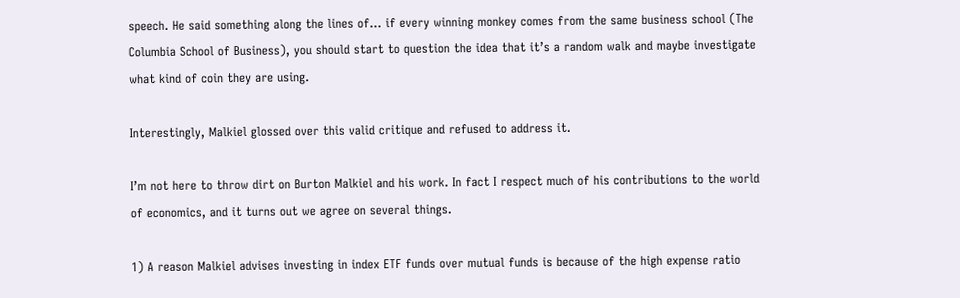speech. He said something along the lines of… if every winning monkey comes from the same business school (The Columbia School of Business), you should start to question the idea that it’s a random walk and maybe investigate what kind of coin they are using.

Interestingly, Malkiel glossed over this valid critique and refused to address it.

I’m not here to throw dirt on Burton Malkiel and his work. In fact I respect much of his contributions to the world of economics, and it turns out we agree on several things.

1) A reason Malkiel advises investing in index ETF funds over mutual funds is because of the high expense ratio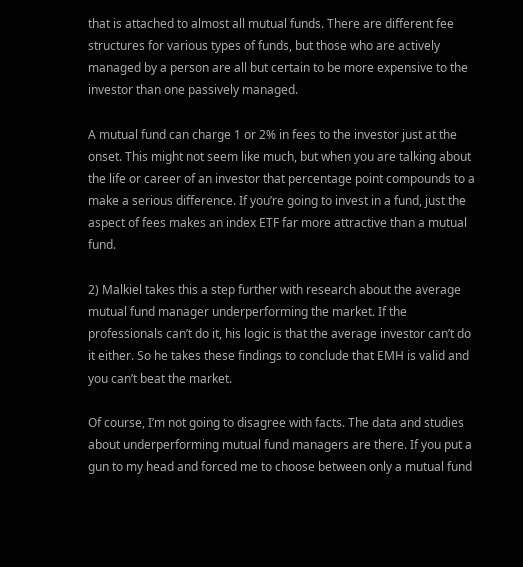that is attached to almost all mutual funds. There are different fee structures for various types of funds, but those who are actively managed by a person are all but certain to be more expensive to the investor than one passively managed.

A mutual fund can charge 1 or 2% in fees to the investor just at the onset. This might not seem like much, but when you are talking about the life or career of an investor that percentage point compounds to a make a serious difference. If you’re going to invest in a fund, just the aspect of fees makes an index ETF far more attractive than a mutual fund.

2) Malkiel takes this a step further with research about the average mutual fund manager underperforming the market. If the professionals can’t do it, his logic is that the average investor can’t do it either. So he takes these findings to conclude that EMH is valid and you can’t beat the market.

Of course, I’m not going to disagree with facts. The data and studies about underperforming mutual fund managers are there. If you put a gun to my head and forced me to choose between only a mutual fund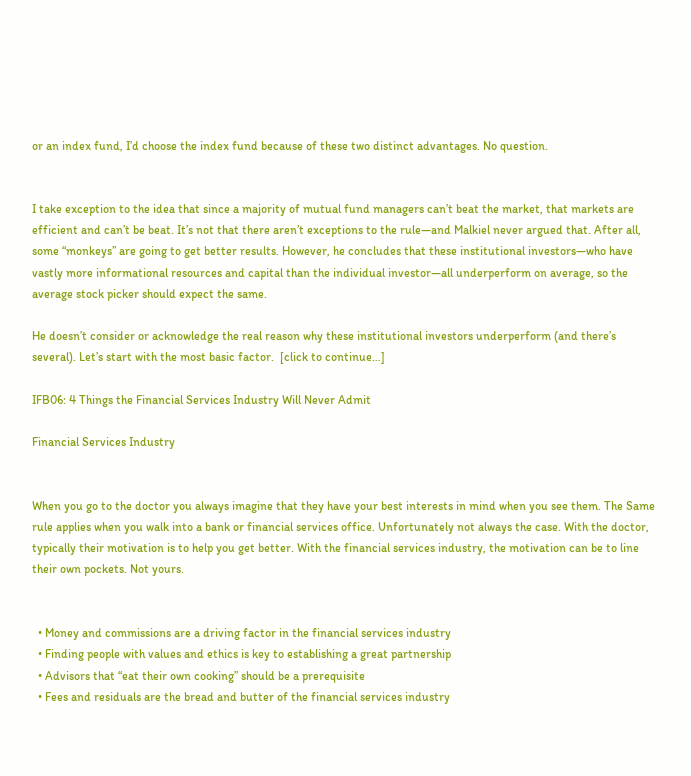or an index fund, I’d choose the index fund because of these two distinct advantages. No question.


I take exception to the idea that since a majority of mutual fund managers can’t beat the market, that markets are efficient and can’t be beat. It’s not that there aren’t exceptions to the rule—and Malkiel never argued that. After all, some “monkeys” are going to get better results. However, he concludes that these institutional investors—who have vastly more informational resources and capital than the individual investor—all underperform on average, so the average stock picker should expect the same.

He doesn’t consider or acknowledge the real reason why these institutional investors underperform (and there’s several). Let’s start with the most basic factor.  [click to continue…]

IFB06: 4 Things the Financial Services Industry Will Never Admit

Financial Services Industry


When you go to the doctor you always imagine that they have your best interests in mind when you see them. The Same rule applies when you walk into a bank or financial services office. Unfortunately not always the case. With the doctor, typically their motivation is to help you get better. With the financial services industry, the motivation can be to line their own pockets. Not yours.


  • Money and commissions are a driving factor in the financial services industry
  • Finding people with values and ethics is key to establishing a great partnership
  • Advisors that “eat their own cooking” should be a prerequisite
  • Fees and residuals are the bread and butter of the financial services industry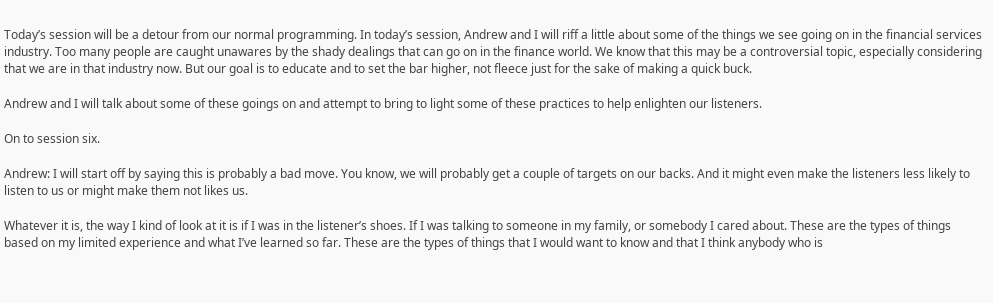Today’s session will be a detour from our normal programming. In today’s session, Andrew and I will riff a little about some of the things we see going on in the financial services industry. Too many people are caught unawares by the shady dealings that can go on in the finance world. We know that this may be a controversial topic, especially considering that we are in that industry now. But our goal is to educate and to set the bar higher, not fleece just for the sake of making a quick buck.

Andrew and I will talk about some of these goings on and attempt to bring to light some of these practices to help enlighten our listeners.

On to session six.

Andrew: I will start off by saying this is probably a bad move. You know, we will probably get a couple of targets on our backs. And it might even make the listeners less likely to listen to us or might make them not likes us.

Whatever it is, the way I kind of look at it is if I was in the listener’s shoes. If I was talking to someone in my family, or somebody I cared about. These are the types of things based on my limited experience and what I’ve learned so far. These are the types of things that I would want to know and that I think anybody who is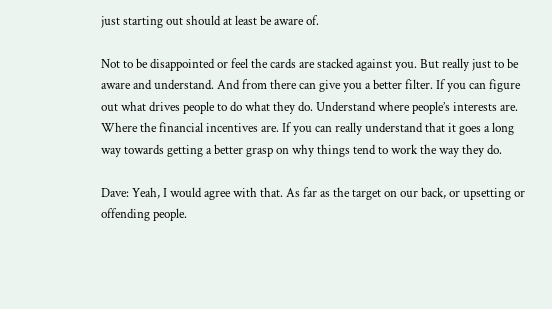just starting out should at least be aware of.

Not to be disappointed or feel the cards are stacked against you. But really just to be aware and understand. And from there can give you a better filter. If you can figure out what drives people to do what they do. Understand where people’s interests are. Where the financial incentives are. If you can really understand that it goes a long way towards getting a better grasp on why things tend to work the way they do.

Dave: Yeah, I would agree with that. As far as the target on our back, or upsetting or offending people.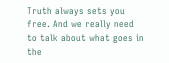Truth always sets you free. And we really need to talk about what goes in the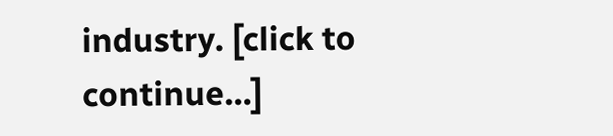industry. [click to continue…]